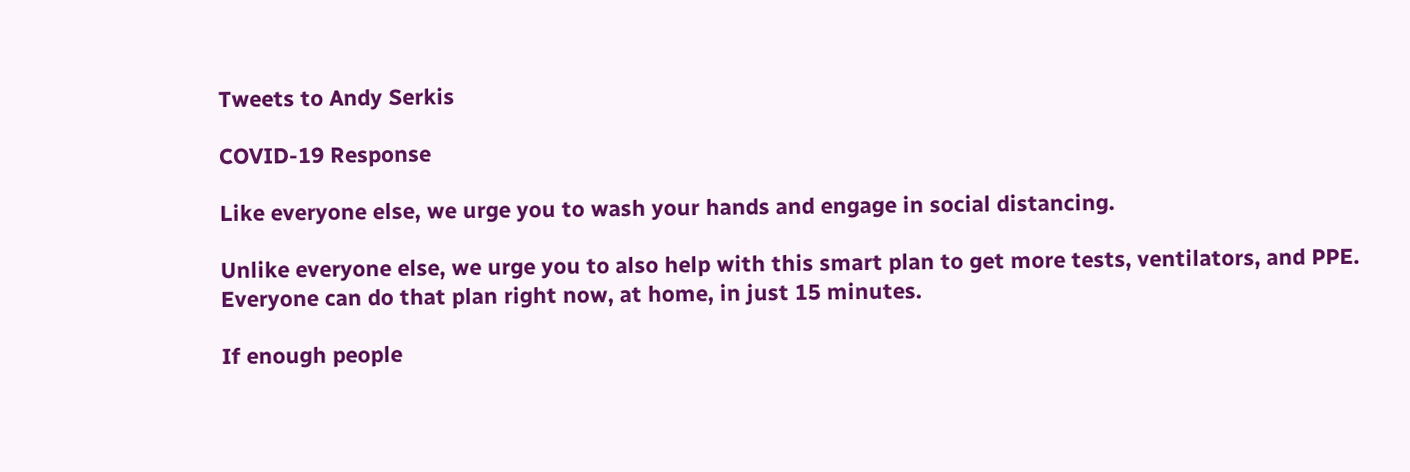Tweets to Andy Serkis

COVID-19 Response

Like everyone else, we urge you to wash your hands and engage in social distancing.

Unlike everyone else, we urge you to also help with this smart plan to get more tests, ventilators, and PPE. Everyone can do that plan right now, at home, in just 15 minutes.

If enough people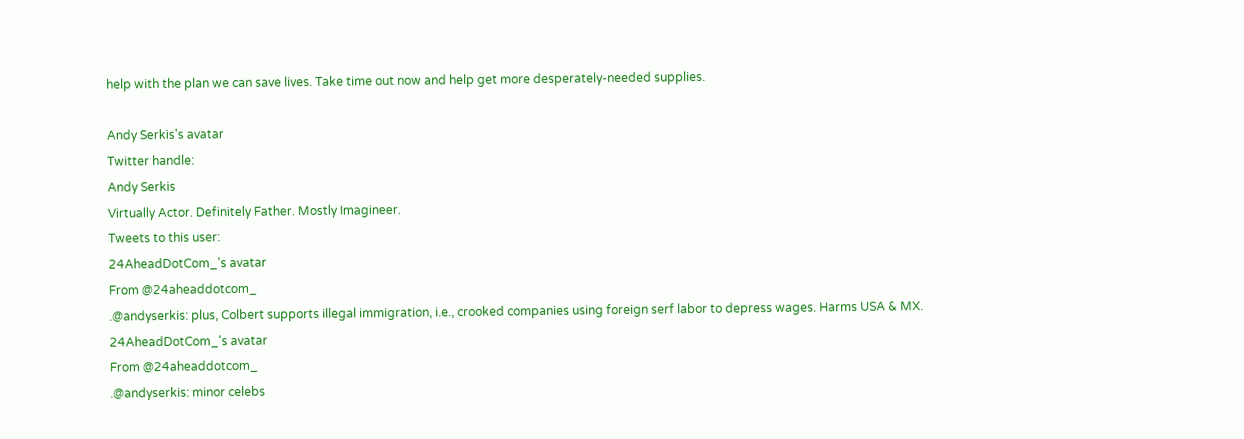help with the plan we can save lives. Take time out now and help get more desperately-needed supplies.

Andy Serkis's avatar
Twitter handle:
Andy Serkis
Virtually Actor. Definitely Father. Mostly Imagineer.
Tweets to this user:
24AheadDotCom_'s avatar
From @24aheaddotcom_
.@andyserkis: plus, Colbert supports illegal immigration, i.e., crooked companies using foreign serf labor to depress wages. Harms USA & MX.
24AheadDotCom_'s avatar
From @24aheaddotcom_
.@andyserkis: minor celebs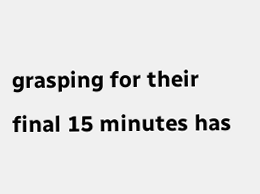grasping for their final 15 minutes has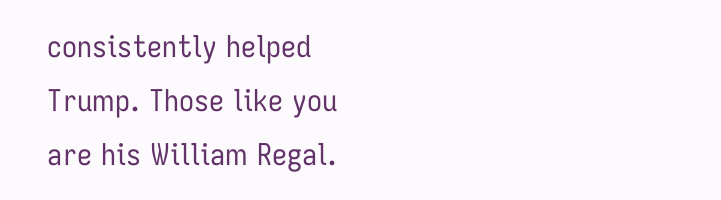consistently helped Trump. Those like you are his William Regal.